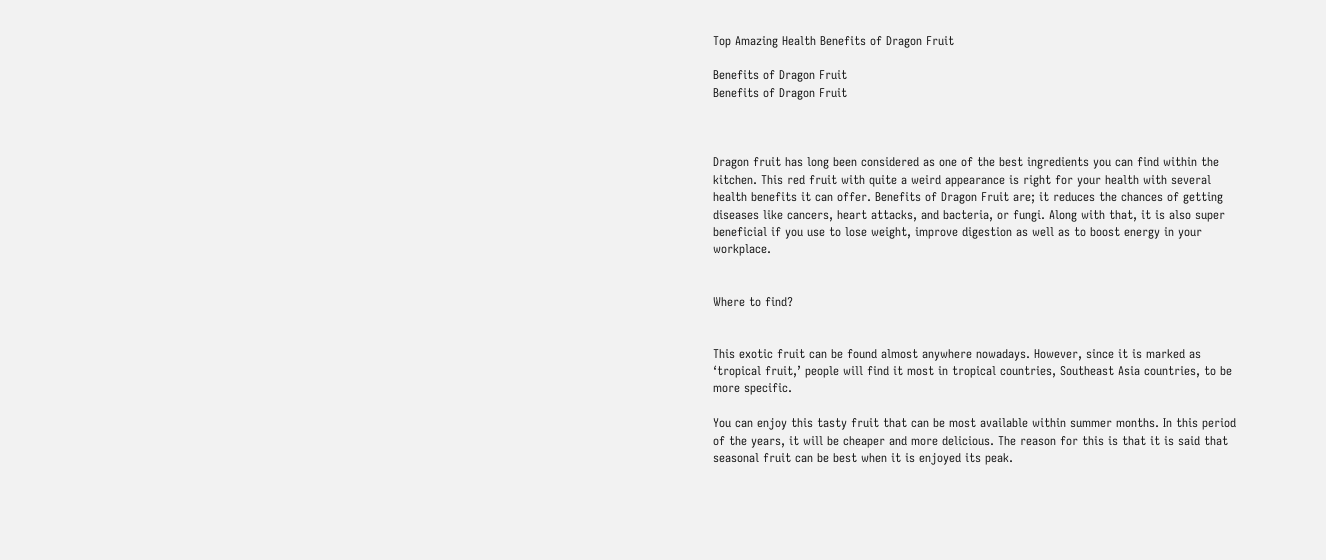Top Amazing Health Benefits of Dragon Fruit

Benefits of Dragon Fruit
Benefits of Dragon Fruit



Dragon fruit has long been considered as one of the best ingredients you can find within the kitchen. This red fruit with quite a weird appearance is right for your health with several health benefits it can offer. Benefits of Dragon Fruit are; it reduces the chances of getting diseases like cancers, heart attacks, and bacteria, or fungi. Along with that, it is also super beneficial if you use to lose weight, improve digestion as well as to boost energy in your workplace.


Where to find?


This exotic fruit can be found almost anywhere nowadays. However, since it is marked as ‘tropical fruit,’ people will find it most in tropical countries, Southeast Asia countries, to be more specific.

You can enjoy this tasty fruit that can be most available within summer months. In this period of the years, it will be cheaper and more delicious. The reason for this is that it is said that seasonal fruit can be best when it is enjoyed its peak.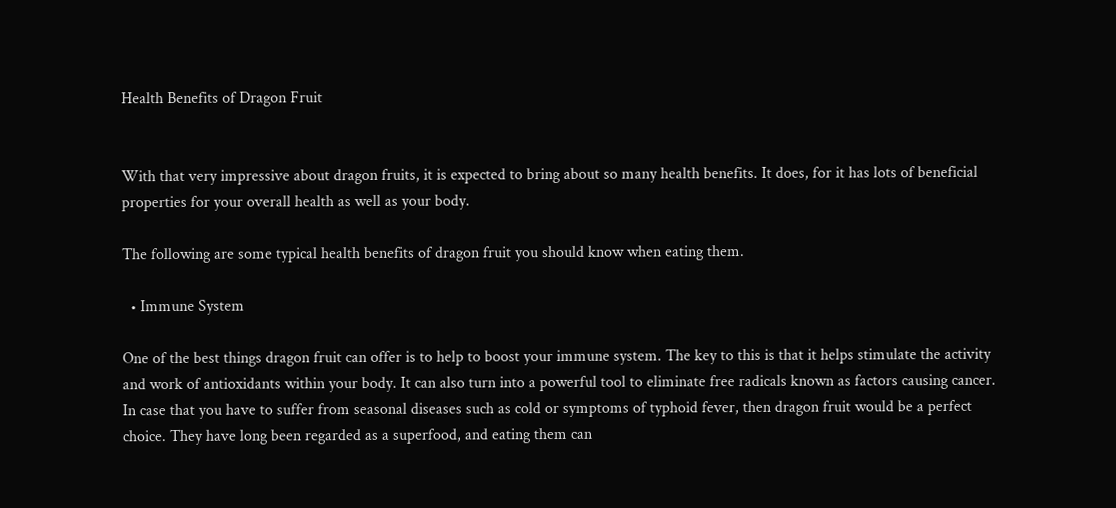Health Benefits of Dragon Fruit


With that very impressive about dragon fruits, it is expected to bring about so many health benefits. It does, for it has lots of beneficial properties for your overall health as well as your body.

The following are some typical health benefits of dragon fruit you should know when eating them.

  • Immune System

One of the best things dragon fruit can offer is to help to boost your immune system. The key to this is that it helps stimulate the activity and work of antioxidants within your body. It can also turn into a powerful tool to eliminate free radicals known as factors causing cancer. In case that you have to suffer from seasonal diseases such as cold or symptoms of typhoid fever, then dragon fruit would be a perfect choice. They have long been regarded as a superfood, and eating them can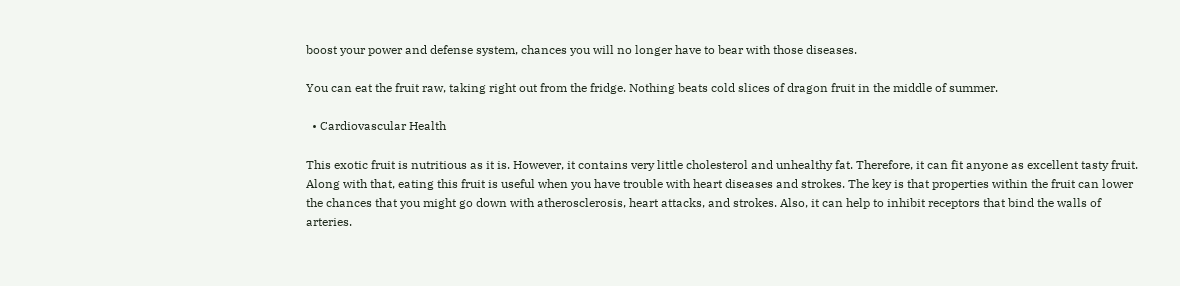boost your power and defense system, chances you will no longer have to bear with those diseases.

You can eat the fruit raw, taking right out from the fridge. Nothing beats cold slices of dragon fruit in the middle of summer.

  • Cardiovascular Health

This exotic fruit is nutritious as it is. However, it contains very little cholesterol and unhealthy fat. Therefore, it can fit anyone as excellent tasty fruit. Along with that, eating this fruit is useful when you have trouble with heart diseases and strokes. The key is that properties within the fruit can lower the chances that you might go down with atherosclerosis, heart attacks, and strokes. Also, it can help to inhibit receptors that bind the walls of arteries.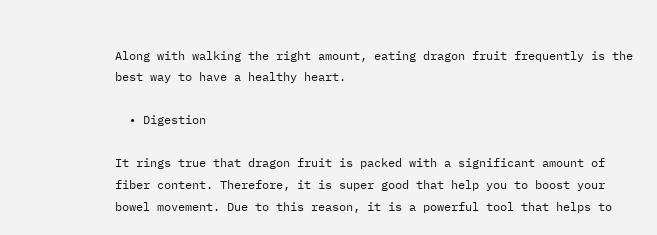Along with walking the right amount, eating dragon fruit frequently is the best way to have a healthy heart.

  • Digestion

It rings true that dragon fruit is packed with a significant amount of fiber content. Therefore, it is super good that help you to boost your bowel movement. Due to this reason, it is a powerful tool that helps to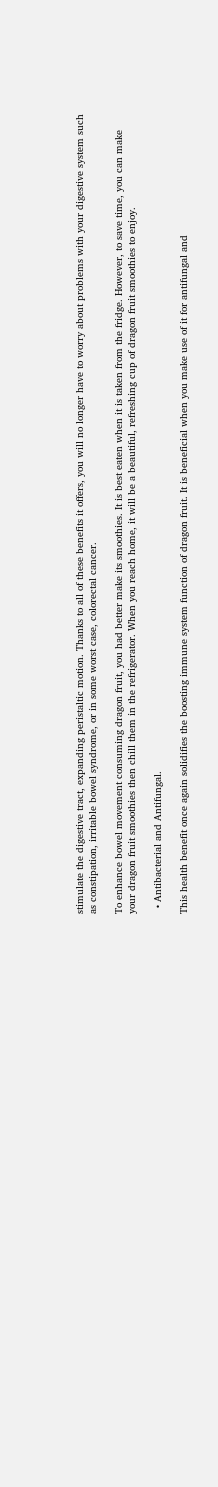stimulate the digestive tract, expanding peristaltic motion. Thanks to all of these benefits it offers, you will no longer have to worry about problems with your digestive system such as constipation, irritable bowel syndrome, or in some worst case, colorectal cancer.

To enhance bowel movement consuming dragon fruit, you had better make its smoothies. It is best eaten when it is taken from the fridge. However, to save time, you can make your dragon fruit smoothies then chill them in the refrigerator. When you reach home, it will be a beautiful, refreshing cup of dragon fruit smoothies to enjoy.

  • Antibacterial and Antifungal.

This health benefit once again solidifies the boosting immune system function of dragon fruit. It is beneficial when you make use of it for antifungal and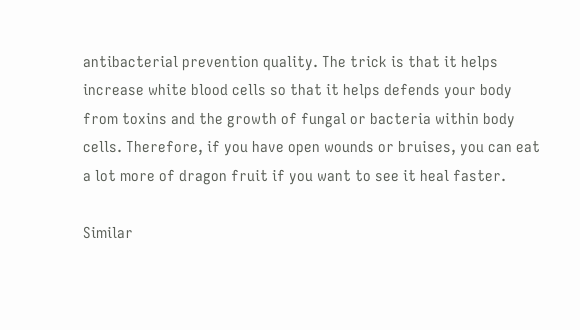antibacterial prevention quality. The trick is that it helps increase white blood cells so that it helps defends your body from toxins and the growth of fungal or bacteria within body cells. Therefore, if you have open wounds or bruises, you can eat a lot more of dragon fruit if you want to see it heal faster.

Similar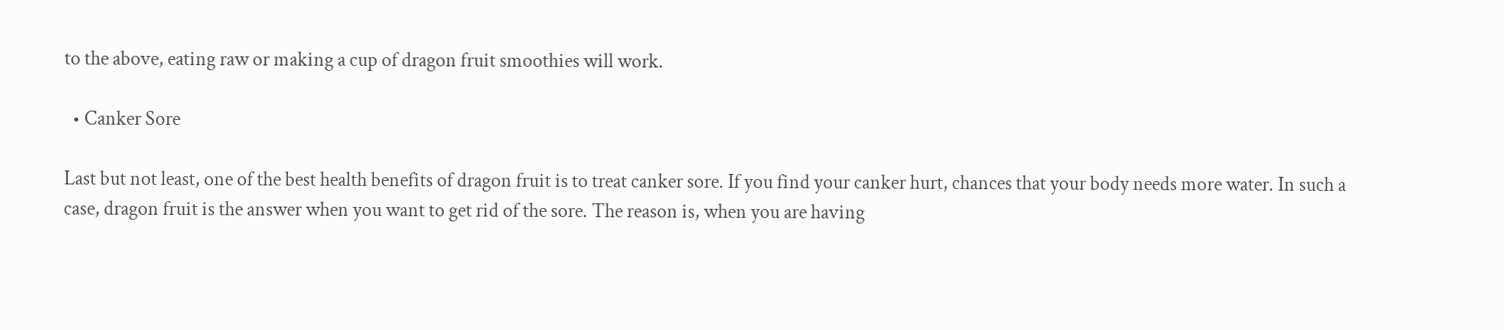to the above, eating raw or making a cup of dragon fruit smoothies will work.

  • Canker Sore

Last but not least, one of the best health benefits of dragon fruit is to treat canker sore. If you find your canker hurt, chances that your body needs more water. In such a case, dragon fruit is the answer when you want to get rid of the sore. The reason is, when you are having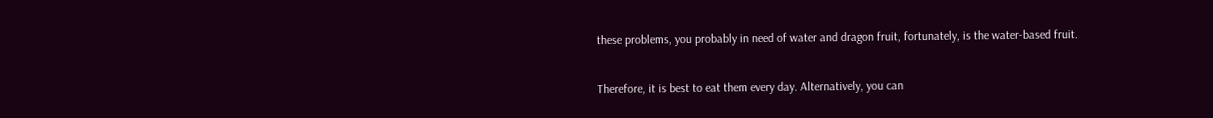these problems, you probably in need of water and dragon fruit, fortunately, is the water-based fruit.

Therefore, it is best to eat them every day. Alternatively, you can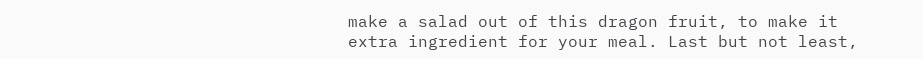make a salad out of this dragon fruit, to make it extra ingredient for your meal. Last but not least,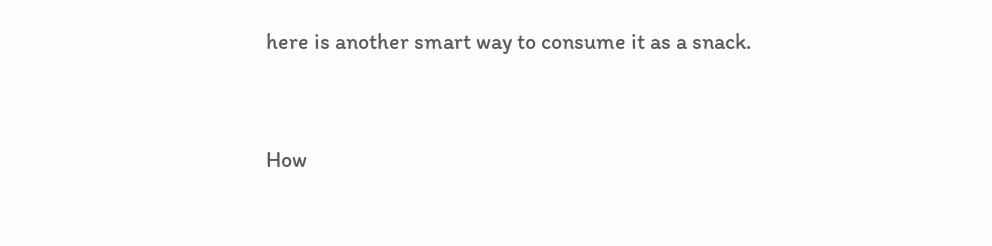here is another smart way to consume it as a snack.


How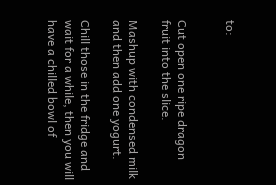to:


Cut open one ripe dragon fruit into the slice.

Mashup with condensed milk and then add one yogurt.

Chill those in the fridge and wait for a while, then you will have a chilled bowl of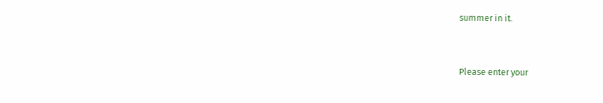summer in it.


Please enter your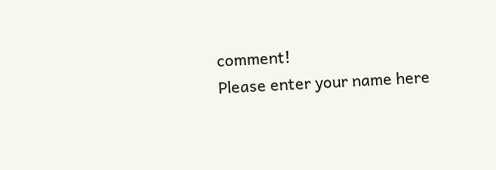comment!
Please enter your name here